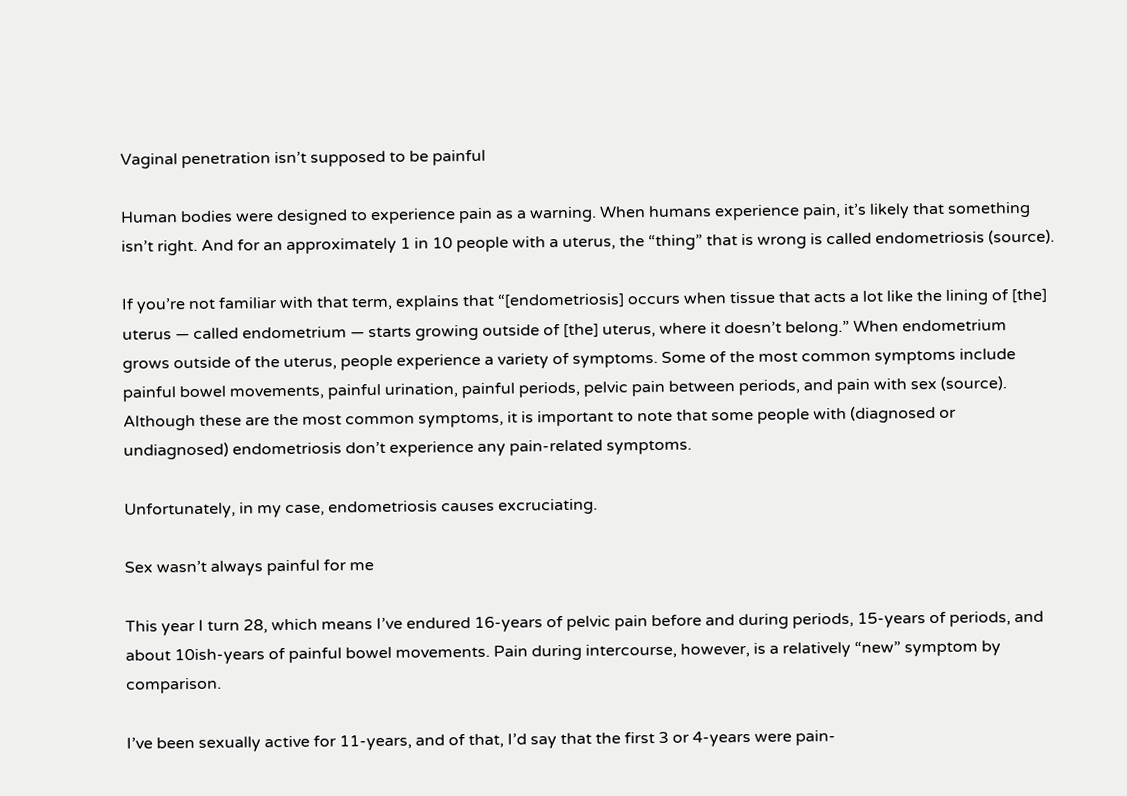Vaginal penetration isn’t supposed to be painful

Human bodies were designed to experience pain as a warning. When humans experience pain, it’s likely that something isn’t right. And for an approximately 1 in 10 people with a uterus, the “thing” that is wrong is called endometriosis (source).

If you’re not familiar with that term, explains that “[endometriosis] occurs when tissue that acts a lot like the lining of [the] uterus — called endometrium — starts growing outside of [the] uterus, where it doesn’t belong.” When endometrium grows outside of the uterus, people experience a variety of symptoms. Some of the most common symptoms include painful bowel movements, painful urination, painful periods, pelvic pain between periods, and pain with sex (source). Although these are the most common symptoms, it is important to note that some people with (diagnosed or undiagnosed) endometriosis don’t experience any pain-related symptoms.

Unfortunately, in my case, endometriosis causes excruciating.

Sex wasn’t always painful for me

This year I turn 28, which means I’ve endured 16-years of pelvic pain before and during periods, 15-years of periods, and about 10ish-years of painful bowel movements. Pain during intercourse, however, is a relatively “new” symptom by comparison.

I’ve been sexually active for 11-years, and of that, I’d say that the first 3 or 4-years were pain-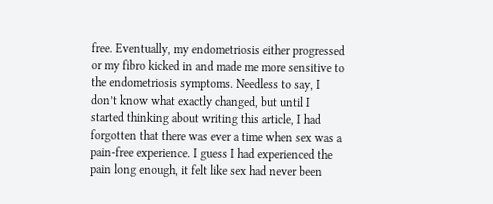free. Eventually, my endometriosis either progressed or my fibro kicked in and made me more sensitive to the endometriosis symptoms. Needless to say, I don’t know what exactly changed, but until I started thinking about writing this article, I had forgotten that there was ever a time when sex was a pain-free experience. I guess I had experienced the pain long enough, it felt like sex had never been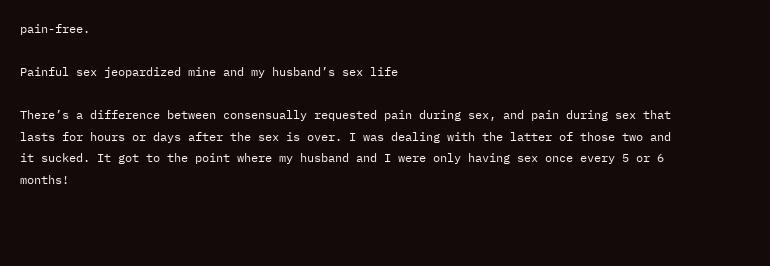pain-free.

Painful sex jeopardized mine and my husband’s sex life

There’s a difference between consensually requested pain during sex, and pain during sex that lasts for hours or days after the sex is over. I was dealing with the latter of those two and it sucked. It got to the point where my husband and I were only having sex once every 5 or 6 months!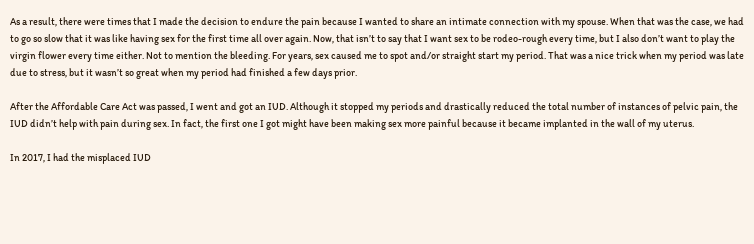As a result, there were times that I made the decision to endure the pain because I wanted to share an intimate connection with my spouse. When that was the case, we had to go so slow that it was like having sex for the first time all over again. Now, that isn’t to say that I want sex to be rodeo-rough every time, but I also don’t want to play the virgin flower every time either. Not to mention the bleeding. For years, sex caused me to spot and/or straight start my period. That was a nice trick when my period was late due to stress, but it wasn’t so great when my period had finished a few days prior.

After the Affordable Care Act was passed, I went and got an IUD. Although it stopped my periods and drastically reduced the total number of instances of pelvic pain, the IUD didn’t help with pain during sex. In fact, the first one I got might have been making sex more painful because it became implanted in the wall of my uterus.

In 2017, I had the misplaced IUD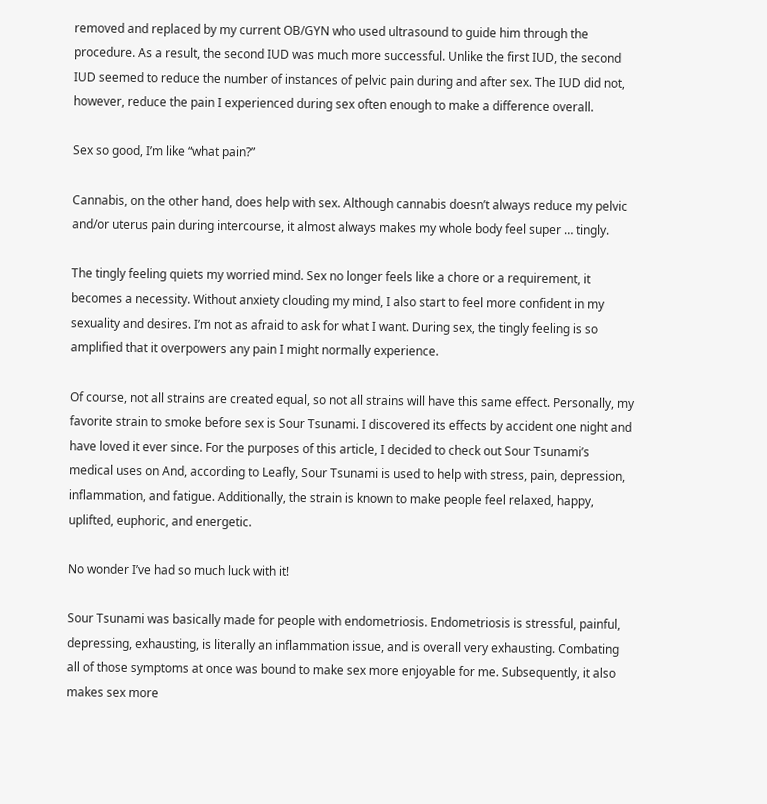removed and replaced by my current OB/GYN who used ultrasound to guide him through the procedure. As a result, the second IUD was much more successful. Unlike the first IUD, the second IUD seemed to reduce the number of instances of pelvic pain during and after sex. The IUD did not, however, reduce the pain I experienced during sex often enough to make a difference overall.

Sex so good, I’m like “what pain?”

Cannabis, on the other hand, does help with sex. Although cannabis doesn’t always reduce my pelvic and/or uterus pain during intercourse, it almost always makes my whole body feel super … tingly.

The tingly feeling quiets my worried mind. Sex no longer feels like a chore or a requirement, it becomes a necessity. Without anxiety clouding my mind, I also start to feel more confident in my sexuality and desires. I’m not as afraid to ask for what I want. During sex, the tingly feeling is so amplified that it overpowers any pain I might normally experience.

Of course, not all strains are created equal, so not all strains will have this same effect. Personally, my favorite strain to smoke before sex is Sour Tsunami. I discovered its effects by accident one night and have loved it ever since. For the purposes of this article, I decided to check out Sour Tsunami’s medical uses on And, according to Leafly, Sour Tsunami is used to help with stress, pain, depression, inflammation, and fatigue. Additionally, the strain is known to make people feel relaxed, happy, uplifted, euphoric, and energetic.

No wonder I’ve had so much luck with it!

Sour Tsunami was basically made for people with endometriosis. Endometriosis is stressful, painful, depressing, exhausting, is literally an inflammation issue, and is overall very exhausting. Combating all of those symptoms at once was bound to make sex more enjoyable for me. Subsequently, it also makes sex more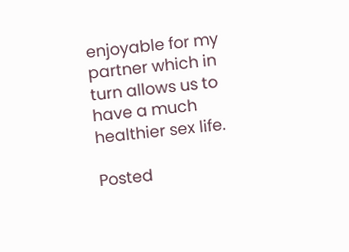enjoyable for my partner which in turn allows us to have a much healthier sex life.

Posted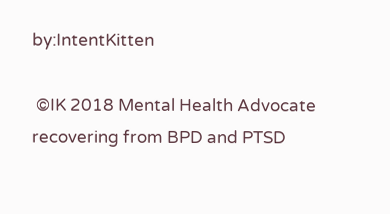by:IntentKitten

 ©IK 2018 Mental Health Advocate recovering from BPD and PTSD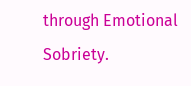through Emotional Sobriety.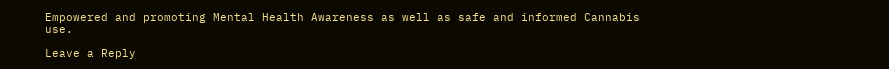Empowered and promoting Mental Health Awareness as well as safe and informed Cannabis use.

Leave a Reply